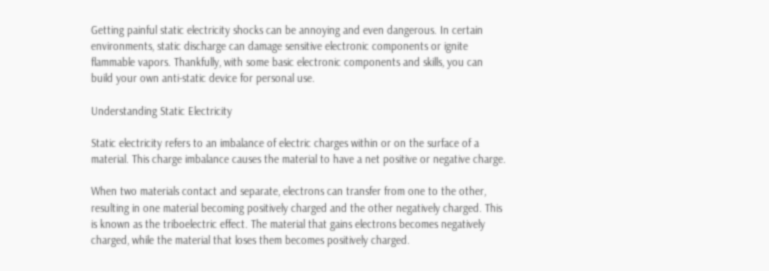Getting painful static electricity shocks can be annoying and even dangerous. In certain environments, static discharge can damage sensitive electronic components or ignite flammable vapors. Thankfully, with some basic electronic components and skills, you can build your own anti-static device for personal use.

Understanding Static Electricity

Static electricity refers to an imbalance of electric charges within or on the surface of a material. This charge imbalance causes the material to have a net positive or negative charge.

When two materials contact and separate, electrons can transfer from one to the other, resulting in one material becoming positively charged and the other negatively charged. This is known as the triboelectric effect. The material that gains electrons becomes negatively charged, while the material that loses them becomes positively charged.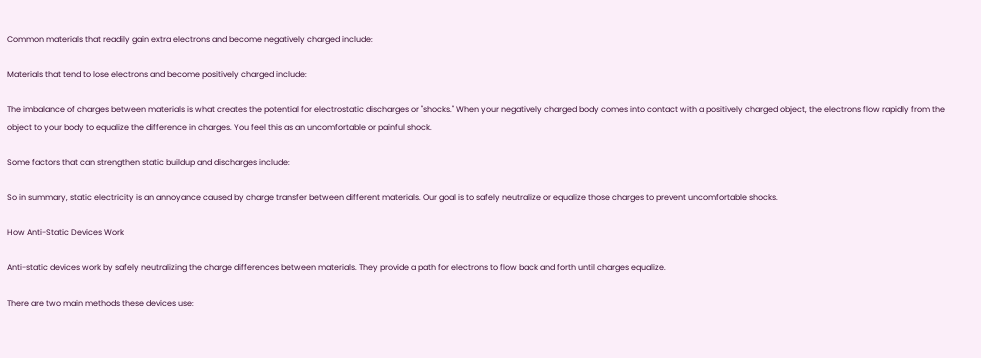Common materials that readily gain extra electrons and become negatively charged include:

Materials that tend to lose electrons and become positively charged include:

The imbalance of charges between materials is what creates the potential for electrostatic discharges or "shocks." When your negatively charged body comes into contact with a positively charged object, the electrons flow rapidly from the object to your body to equalize the difference in charges. You feel this as an uncomfortable or painful shock.

Some factors that can strengthen static buildup and discharges include:

So in summary, static electricity is an annoyance caused by charge transfer between different materials. Our goal is to safely neutralize or equalize those charges to prevent uncomfortable shocks.

How Anti-Static Devices Work

Anti-static devices work by safely neutralizing the charge differences between materials. They provide a path for electrons to flow back and forth until charges equalize.

There are two main methods these devices use: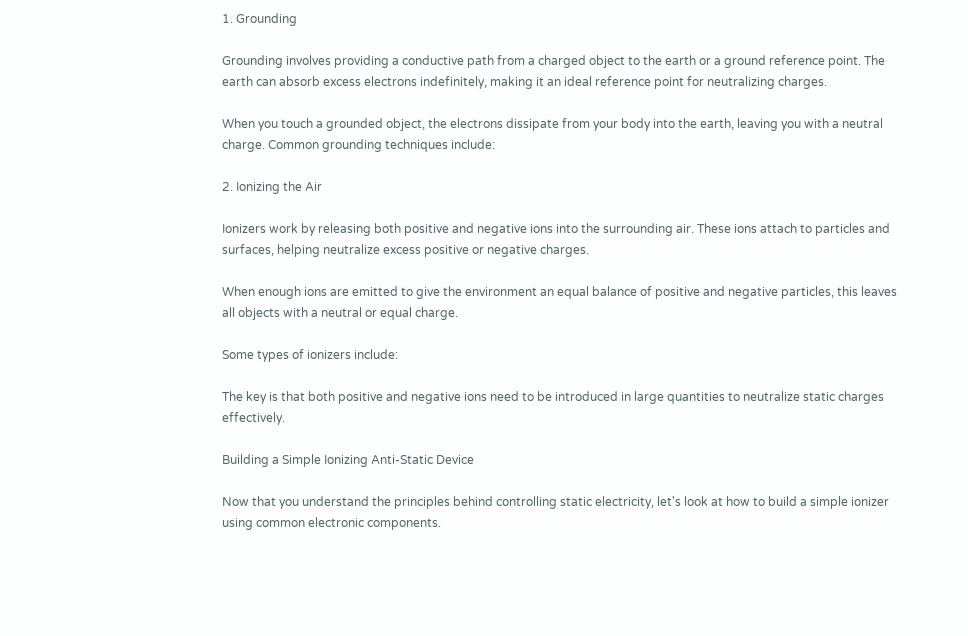1. Grounding

Grounding involves providing a conductive path from a charged object to the earth or a ground reference point. The earth can absorb excess electrons indefinitely, making it an ideal reference point for neutralizing charges.

When you touch a grounded object, the electrons dissipate from your body into the earth, leaving you with a neutral charge. Common grounding techniques include:

2. Ionizing the Air

Ionizers work by releasing both positive and negative ions into the surrounding air. These ions attach to particles and surfaces, helping neutralize excess positive or negative charges.

When enough ions are emitted to give the environment an equal balance of positive and negative particles, this leaves all objects with a neutral or equal charge.

Some types of ionizers include:

The key is that both positive and negative ions need to be introduced in large quantities to neutralize static charges effectively.

Building a Simple Ionizing Anti-Static Device

Now that you understand the principles behind controlling static electricity, let's look at how to build a simple ionizer using common electronic components.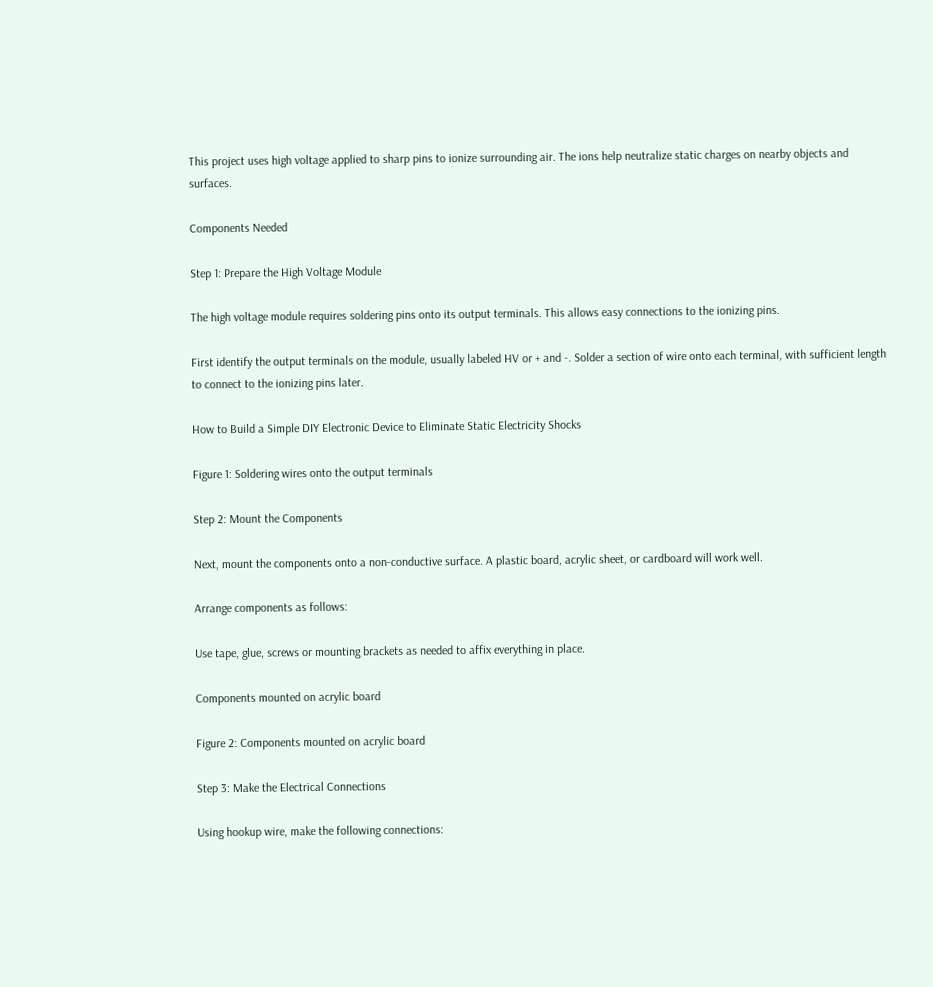This project uses high voltage applied to sharp pins to ionize surrounding air. The ions help neutralize static charges on nearby objects and surfaces.

Components Needed

Step 1: Prepare the High Voltage Module

The high voltage module requires soldering pins onto its output terminals. This allows easy connections to the ionizing pins.

First identify the output terminals on the module, usually labeled HV or + and -. Solder a section of wire onto each terminal, with sufficient length to connect to the ionizing pins later.

How to Build a Simple DIY Electronic Device to Eliminate Static Electricity Shocks

Figure 1: Soldering wires onto the output terminals

Step 2: Mount the Components

Next, mount the components onto a non-conductive surface. A plastic board, acrylic sheet, or cardboard will work well.

Arrange components as follows:

Use tape, glue, screws or mounting brackets as needed to affix everything in place.

Components mounted on acrylic board

Figure 2: Components mounted on acrylic board

Step 3: Make the Electrical Connections

Using hookup wire, make the following connections: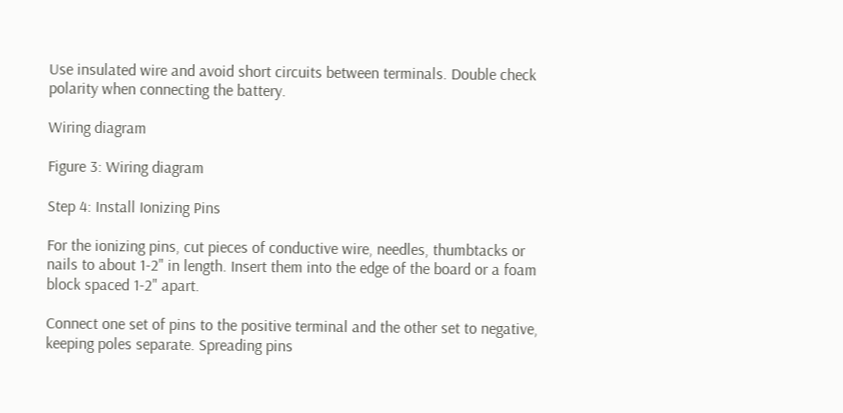Use insulated wire and avoid short circuits between terminals. Double check polarity when connecting the battery.

Wiring diagram

Figure 3: Wiring diagram

Step 4: Install Ionizing Pins

For the ionizing pins, cut pieces of conductive wire, needles, thumbtacks or nails to about 1-2" in length. Insert them into the edge of the board or a foam block spaced 1-2" apart.

Connect one set of pins to the positive terminal and the other set to negative, keeping poles separate. Spreading pins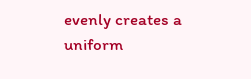evenly creates a uniform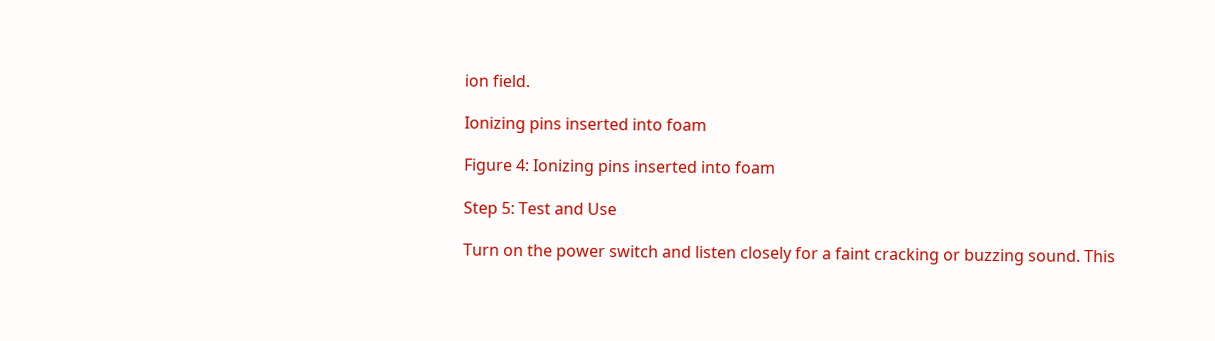ion field.

Ionizing pins inserted into foam

Figure 4: Ionizing pins inserted into foam

Step 5: Test and Use

Turn on the power switch and listen closely for a faint cracking or buzzing sound. This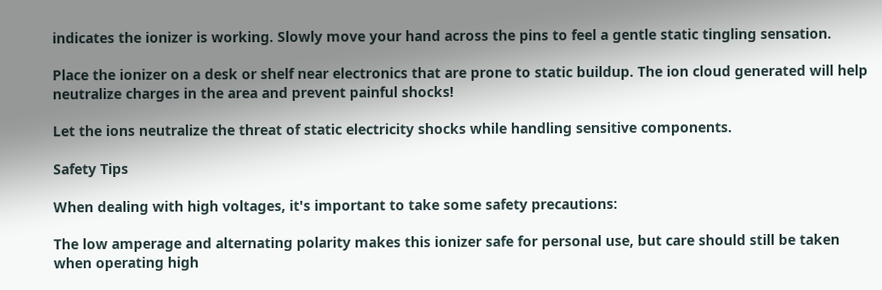indicates the ionizer is working. Slowly move your hand across the pins to feel a gentle static tingling sensation.

Place the ionizer on a desk or shelf near electronics that are prone to static buildup. The ion cloud generated will help neutralize charges in the area and prevent painful shocks!

Let the ions neutralize the threat of static electricity shocks while handling sensitive components.

Safety Tips

When dealing with high voltages, it's important to take some safety precautions:

The low amperage and alternating polarity makes this ionizer safe for personal use, but care should still be taken when operating high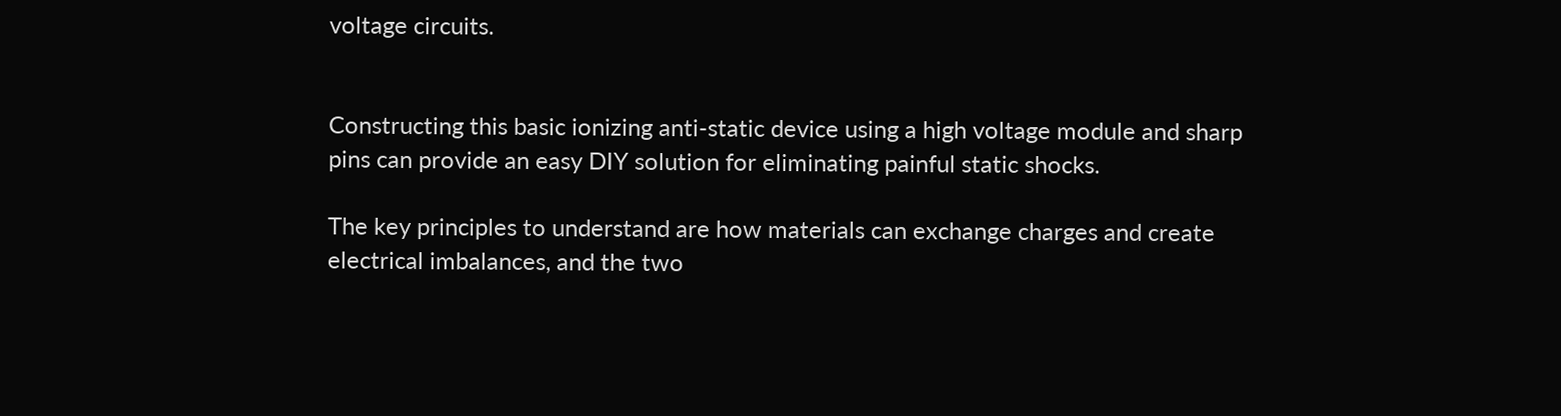voltage circuits.


Constructing this basic ionizing anti-static device using a high voltage module and sharp pins can provide an easy DIY solution for eliminating painful static shocks.

The key principles to understand are how materials can exchange charges and create electrical imbalances, and the two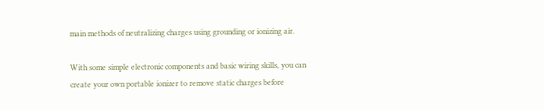main methods of neutralizing charges using grounding or ionizing air.

With some simple electronic components and basic wiring skills, you can create your own portable ionizer to remove static charges before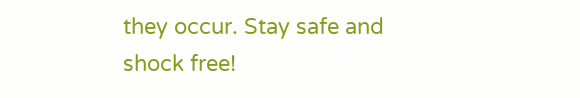they occur. Stay safe and shock free!